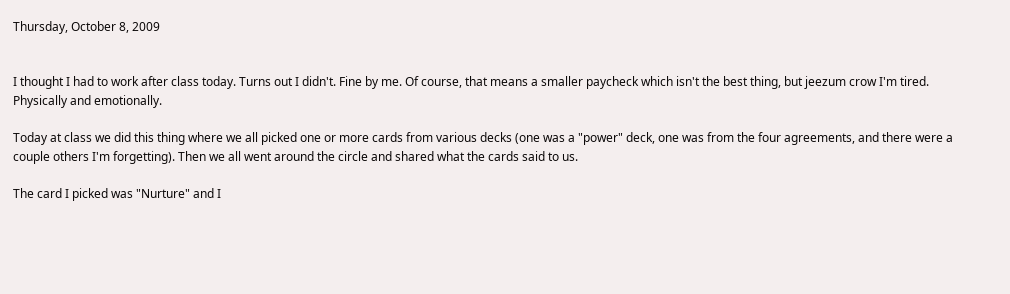Thursday, October 8, 2009


I thought I had to work after class today. Turns out I didn't. Fine by me. Of course, that means a smaller paycheck which isn't the best thing, but jeezum crow I'm tired. Physically and emotionally.

Today at class we did this thing where we all picked one or more cards from various decks (one was a "power" deck, one was from the four agreements, and there were a couple others I'm forgetting). Then we all went around the circle and shared what the cards said to us.

The card I picked was "Nurture" and I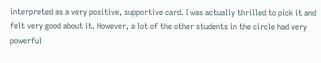interpreted as a very positive, supportive card. I was actually thrilled to pick it and felt very good about it. However, a lot of the other students in the circle had very powerful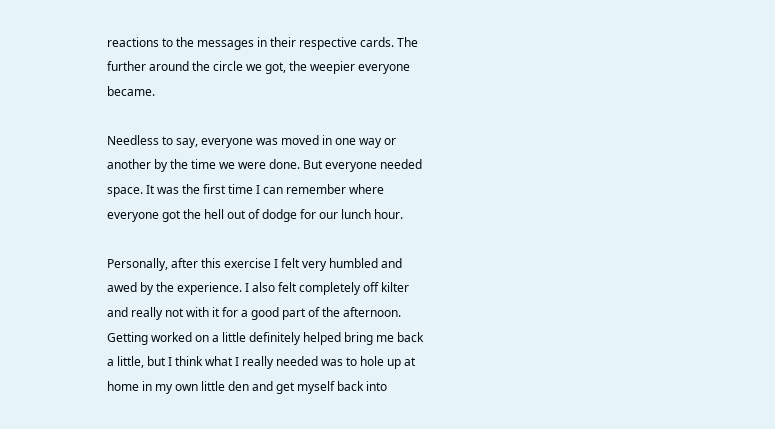reactions to the messages in their respective cards. The further around the circle we got, the weepier everyone became.

Needless to say, everyone was moved in one way or another by the time we were done. But everyone needed space. It was the first time I can remember where everyone got the hell out of dodge for our lunch hour.

Personally, after this exercise I felt very humbled and awed by the experience. I also felt completely off kilter and really not with it for a good part of the afternoon. Getting worked on a little definitely helped bring me back a little, but I think what I really needed was to hole up at home in my own little den and get myself back into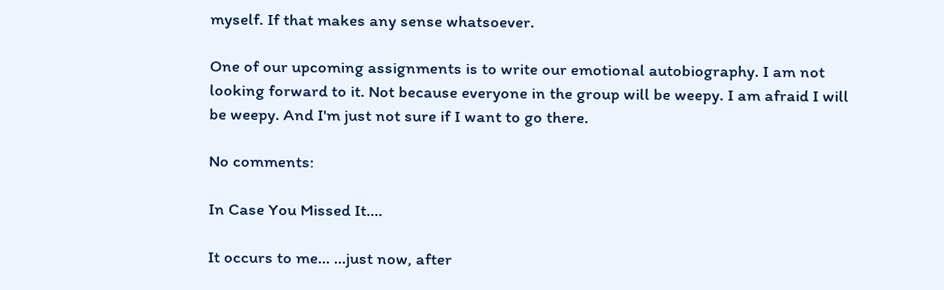myself. If that makes any sense whatsoever.

One of our upcoming assignments is to write our emotional autobiography. I am not looking forward to it. Not because everyone in the group will be weepy. I am afraid I will be weepy. And I'm just not sure if I want to go there.

No comments:

In Case You Missed It....

It occurs to me... ...just now, after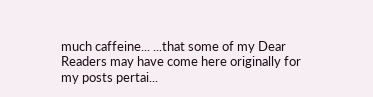much caffeine... ...that some of my Dear Readers may have come here originally for my posts pertai...